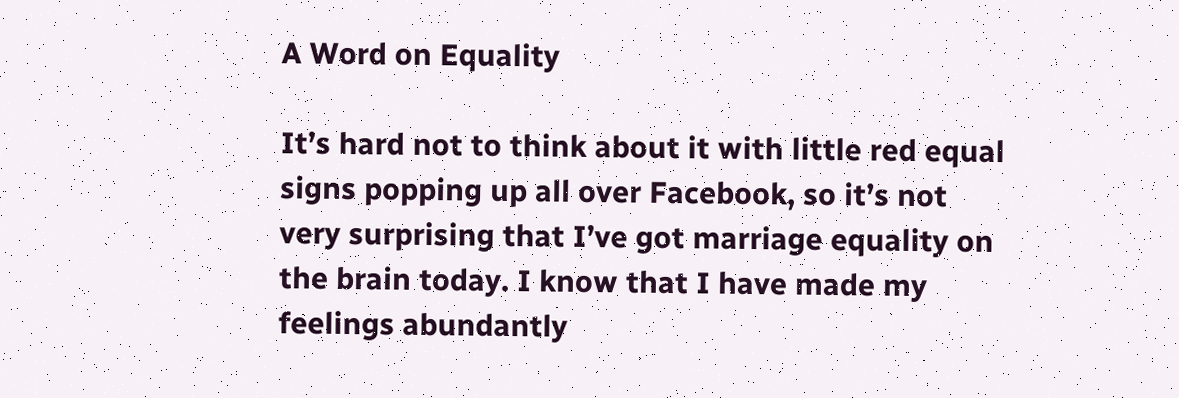A Word on Equality

It’s hard not to think about it with little red equal signs popping up all over Facebook, so it’s not very surprising that I’ve got marriage equality on the brain today. I know that I have made my feelings abundantly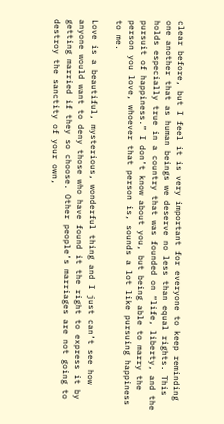clear before, but I feel it is very important for everyone to keep reminding one another that as human beings we deserve no less than equal rights. This holds especially true in a country that was founded on “life, liberty, and the pursuit of happiness.” I don’t know about you, but being able to marry the person you love, whoever that person is, sounds a lot like pursuing happiness to me.

Love is a beautiful, mysterious, wonderful thing and I just can’t see how anyone would want to deny those who have found it the right to express it by getting married if they so choose. Other people’s marriages are not going to destroy the sanctity of your own,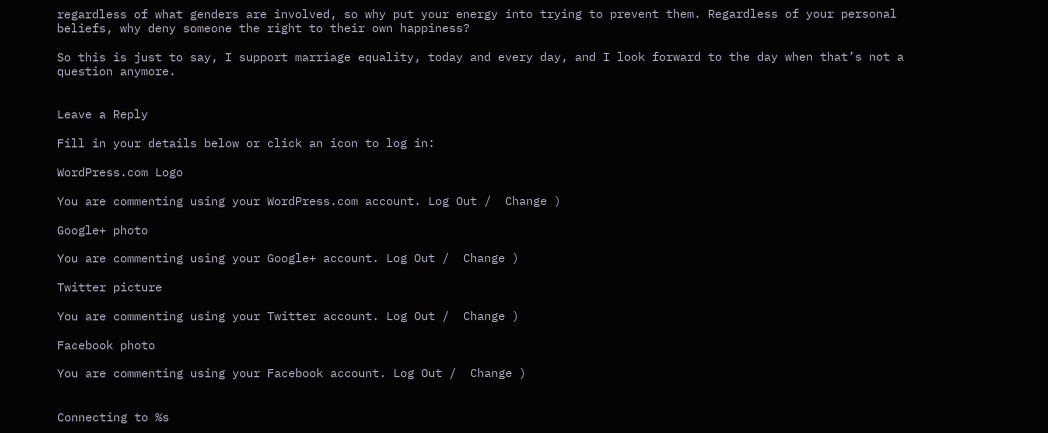regardless of what genders are involved, so why put your energy into trying to prevent them. Regardless of your personal beliefs, why deny someone the right to their own happiness?

So this is just to say, I support marriage equality, today and every day, and I look forward to the day when that’s not a question anymore.


Leave a Reply

Fill in your details below or click an icon to log in:

WordPress.com Logo

You are commenting using your WordPress.com account. Log Out /  Change )

Google+ photo

You are commenting using your Google+ account. Log Out /  Change )

Twitter picture

You are commenting using your Twitter account. Log Out /  Change )

Facebook photo

You are commenting using your Facebook account. Log Out /  Change )


Connecting to %s